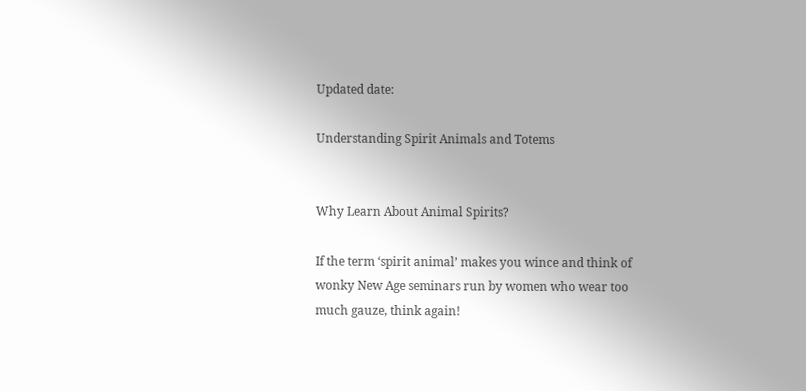Updated date:

Understanding Spirit Animals and Totems


Why Learn About Animal Spirits?

If the term ‘spirit animal’ makes you wince and think of wonky New Age seminars run by women who wear too much gauze, think again!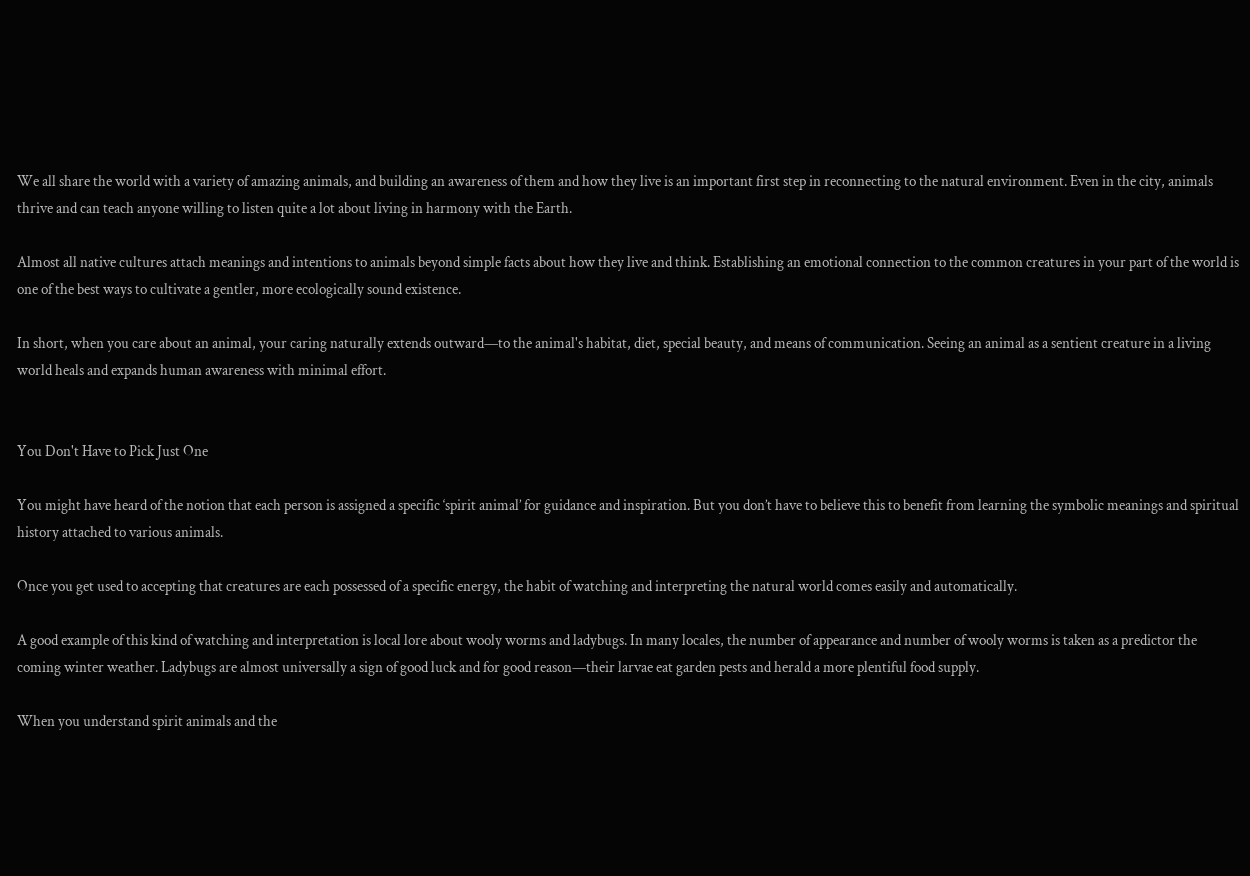We all share the world with a variety of amazing animals, and building an awareness of them and how they live is an important first step in reconnecting to the natural environment. Even in the city, animals thrive and can teach anyone willing to listen quite a lot about living in harmony with the Earth.

Almost all native cultures attach meanings and intentions to animals beyond simple facts about how they live and think. Establishing an emotional connection to the common creatures in your part of the world is one of the best ways to cultivate a gentler, more ecologically sound existence.

In short, when you care about an animal, your caring naturally extends outward—to the animal's habitat, diet, special beauty, and means of communication. Seeing an animal as a sentient creature in a living world heals and expands human awareness with minimal effort.


You Don't Have to Pick Just One

You might have heard of the notion that each person is assigned a specific ‘spirit animal’ for guidance and inspiration. But you don’t have to believe this to benefit from learning the symbolic meanings and spiritual history attached to various animals.

Once you get used to accepting that creatures are each possessed of a specific energy, the habit of watching and interpreting the natural world comes easily and automatically.

A good example of this kind of watching and interpretation is local lore about wooly worms and ladybugs. In many locales, the number of appearance and number of wooly worms is taken as a predictor the coming winter weather. Ladybugs are almost universally a sign of good luck and for good reason—their larvae eat garden pests and herald a more plentiful food supply.

When you understand spirit animals and the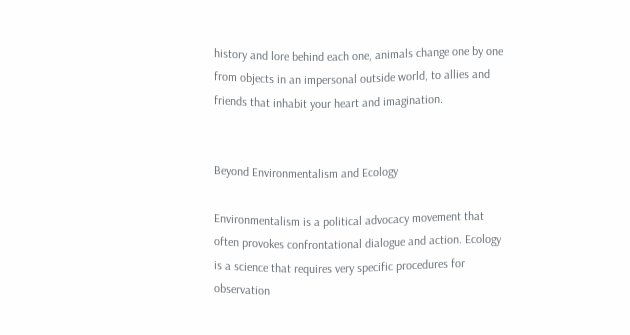history and lore behind each one, animals change one by one from objects in an impersonal outside world, to allies and friends that inhabit your heart and imagination.


Beyond Environmentalism and Ecology

Environmentalism is a political advocacy movement that often provokes confrontational dialogue and action. Ecology is a science that requires very specific procedures for observation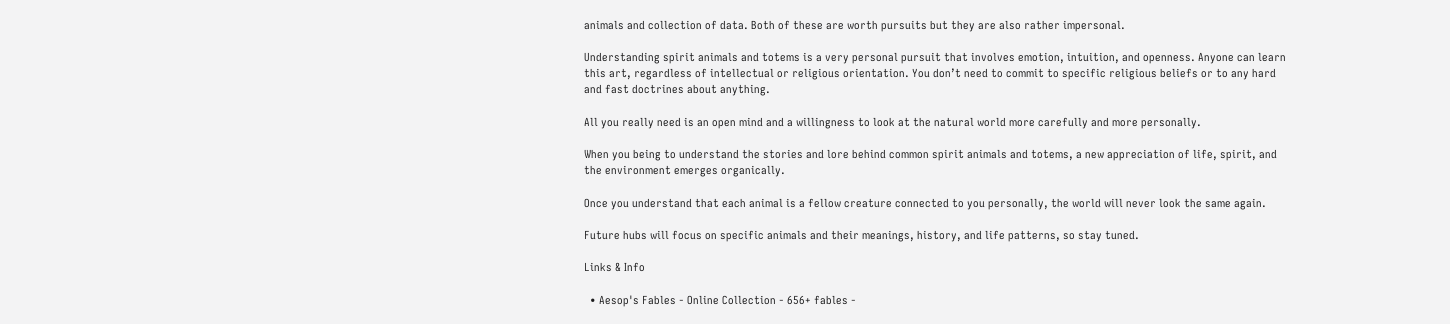animals and collection of data. Both of these are worth pursuits but they are also rather impersonal.

Understanding spirit animals and totems is a very personal pursuit that involves emotion, intuition, and openness. Anyone can learn this art, regardless of intellectual or religious orientation. You don’t need to commit to specific religious beliefs or to any hard and fast doctrines about anything.

All you really need is an open mind and a willingness to look at the natural world more carefully and more personally.

When you being to understand the stories and lore behind common spirit animals and totems, a new appreciation of life, spirit, and the environment emerges organically.

Once you understand that each animal is a fellow creature connected to you personally, the world will never look the same again.

Future hubs will focus on specific animals and their meanings, history, and life patterns, so stay tuned.

Links & Info

  • Aesop's Fables - Online Collection - 656+ fables -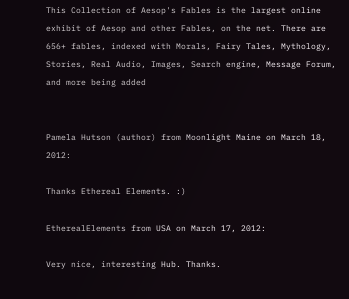This Collection of Aesop's Fables is the largest online exhibit of Aesop and other Fables, on the net. There are 656+ fables, indexed with Morals, Fairy Tales, Mythology, Stories, Real Audio, Images, Search engine, Message Forum, and more being added


Pamela Hutson (author) from Moonlight Maine on March 18, 2012:

Thanks Ethereal Elements. :)

EtherealElements from USA on March 17, 2012:

Very nice, interesting Hub. Thanks.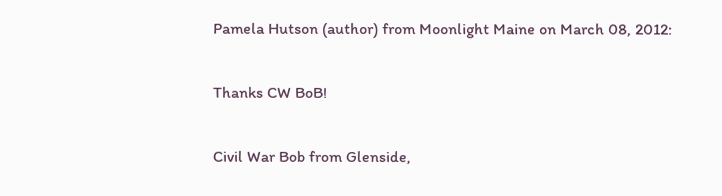Pamela Hutson (author) from Moonlight Maine on March 08, 2012:

Thanks CW BoB!

Civil War Bob from Glenside,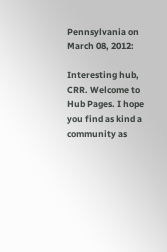Pennsylvania on March 08, 2012:

Interesting hub, CRR. Welcome to Hub Pages. I hope you find as kind a community as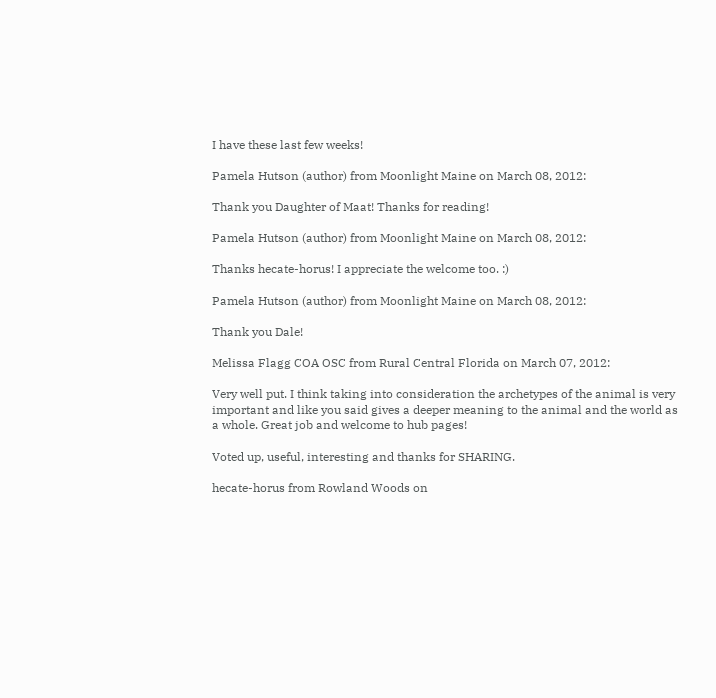I have these last few weeks!

Pamela Hutson (author) from Moonlight Maine on March 08, 2012:

Thank you Daughter of Maat! Thanks for reading!

Pamela Hutson (author) from Moonlight Maine on March 08, 2012:

Thanks hecate-horus! I appreciate the welcome too. :)

Pamela Hutson (author) from Moonlight Maine on March 08, 2012:

Thank you Dale!

Melissa Flagg COA OSC from Rural Central Florida on March 07, 2012:

Very well put. I think taking into consideration the archetypes of the animal is very important and like you said gives a deeper meaning to the animal and the world as a whole. Great job and welcome to hub pages!

Voted up, useful, interesting and thanks for SHARING.

hecate-horus from Rowland Woods on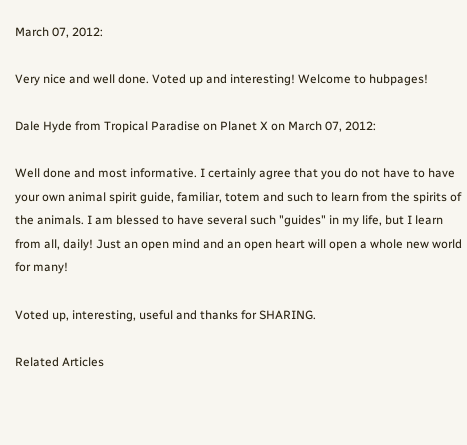March 07, 2012:

Very nice and well done. Voted up and interesting! Welcome to hubpages!

Dale Hyde from Tropical Paradise on Planet X on March 07, 2012:

Well done and most informative. I certainly agree that you do not have to have your own animal spirit guide, familiar, totem and such to learn from the spirits of the animals. I am blessed to have several such "guides" in my life, but I learn from all, daily! Just an open mind and an open heart will open a whole new world for many!

Voted up, interesting, useful and thanks for SHARING.

Related Articles